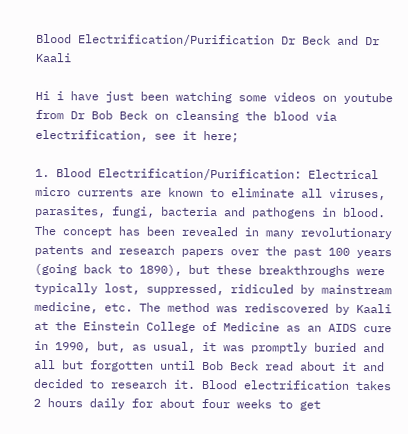Blood Electrification/Purification Dr Beck and Dr Kaali

Hi i have just been watching some videos on youtube from Dr Bob Beck on cleansing the blood via electrification, see it here;

1. Blood Electrification/Purification: Electrical micro currents are known to eliminate all viruses, parasites, fungi, bacteria and pathogens in blood. The concept has been revealed in many revolutionary patents and research papers over the past 100 years (going back to 1890), but these breakthroughs were typically lost, suppressed, ridiculed by mainstream medicine, etc. The method was rediscovered by Kaali at the Einstein College of Medicine as an AIDS cure in 1990, but, as usual, it was promptly buried and all but forgotten until Bob Beck read about it and decided to research it. Blood electrification takes 2 hours daily for about four weeks to get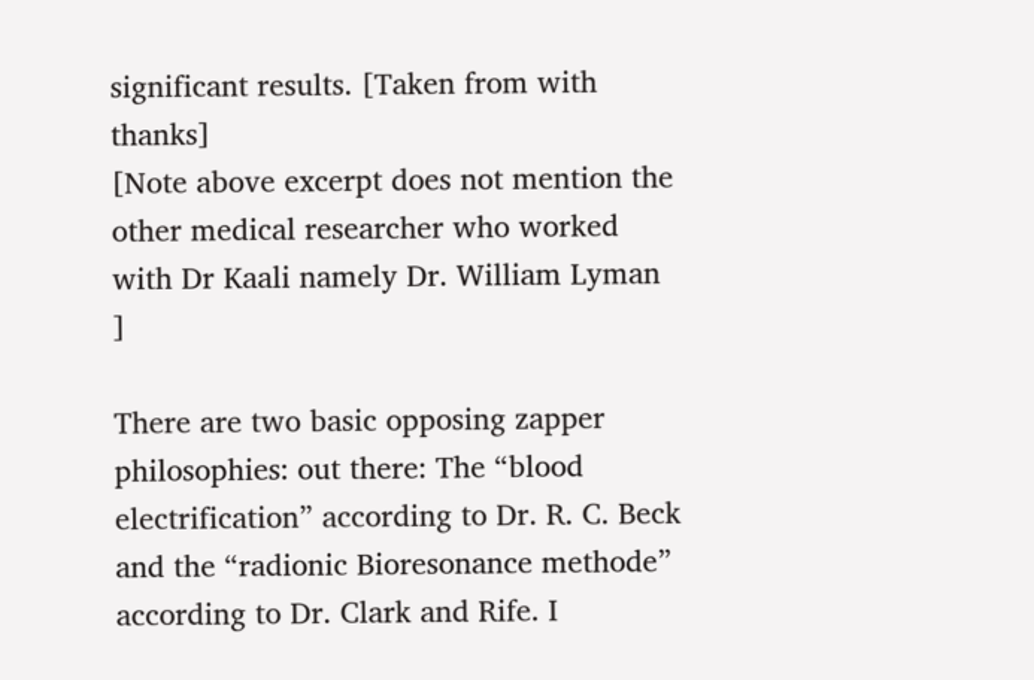significant results. [Taken from with thanks]
[Note above excerpt does not mention the other medical researcher who worked with Dr Kaali namely Dr. William Lyman ]

There are two basic opposing zapper philosophies: out there: The “blood electrification” according to Dr. R. C. Beck and the “radionic Bioresonance methode” according to Dr. Clark and Rife. I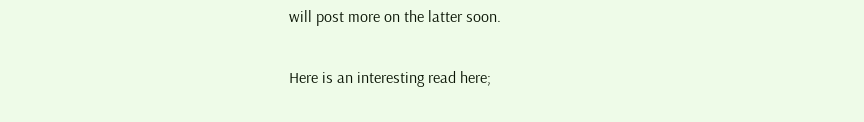will post more on the latter soon.

Here is an interesting read here;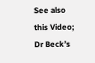See also this Video;
Dr Beck’s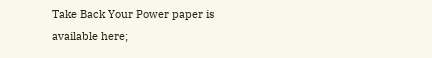Take Back Your Power paper is available here;